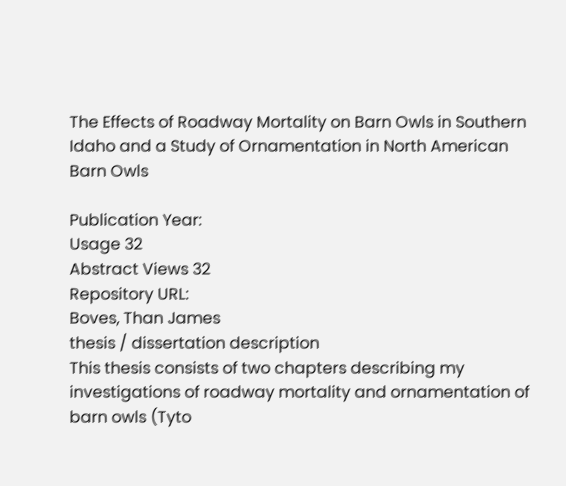The Effects of Roadway Mortality on Barn Owls in Southern Idaho and a Study of Ornamentation in North American Barn Owls

Publication Year:
Usage 32
Abstract Views 32
Repository URL:
Boves, Than James
thesis / dissertation description
This thesis consists of two chapters describing my investigations of roadway mortality and ornamentation of barn owls (Tyto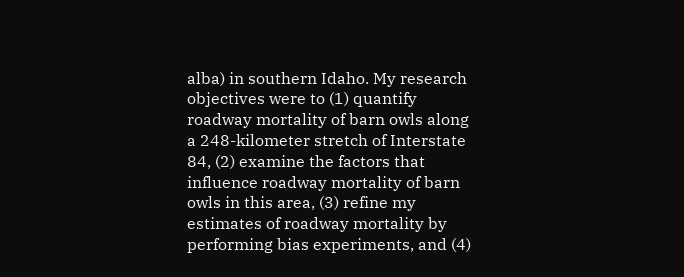alba) in southern Idaho. My research objectives were to (1) quantify roadway mortality of barn owls along a 248-kilometer stretch of Interstate 84, (2) examine the factors that influence roadway mortality of barn owls in this area, (3) refine my estimates of roadway mortality by performing bias experiments, and (4)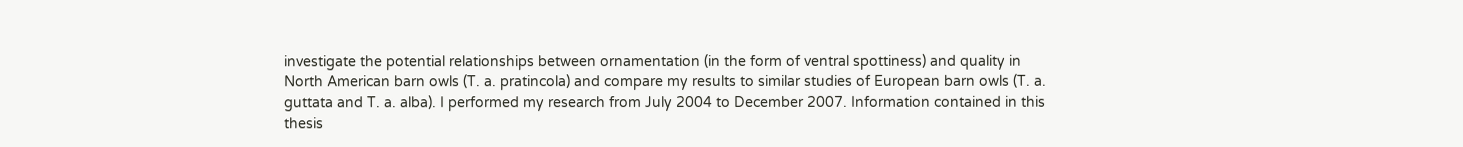investigate the potential relationships between ornamentation (in the form of ventral spottiness) and quality in North American barn owls (T. a. pratincola) and compare my results to similar studies of European barn owls (T. a. guttata and T. a. alba). I performed my research from July 2004 to December 2007. Information contained in this thesis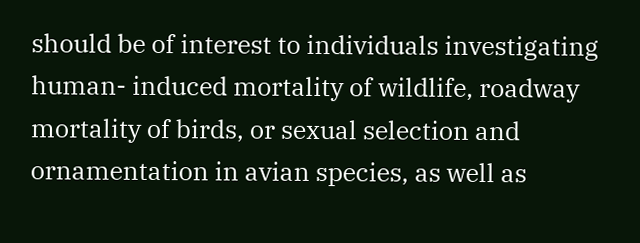should be of interest to individuals investigating human- induced mortality of wildlife, roadway mortality of birds, or sexual selection and ornamentation in avian species, as well as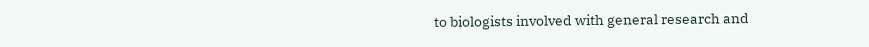to biologists involved with general research and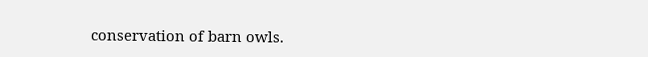conservation of barn owls.